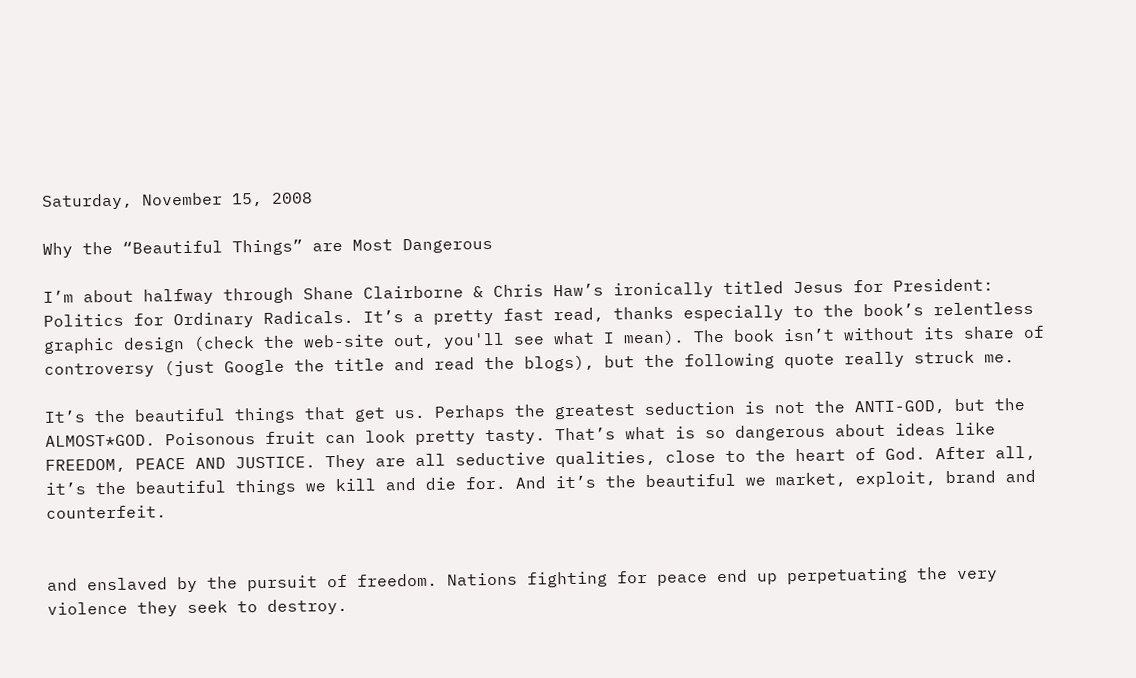Saturday, November 15, 2008

Why the “Beautiful Things” are Most Dangerous

I’m about halfway through Shane Clairborne & Chris Haw’s ironically titled Jesus for President: Politics for Ordinary Radicals. It’s a pretty fast read, thanks especially to the book’s relentless graphic design (check the web-site out, you'll see what I mean). The book isn’t without its share of controversy (just Google the title and read the blogs), but the following quote really struck me.

It’s the beautiful things that get us. Perhaps the greatest seduction is not the ANTI-GOD, but the ALMOST*GOD. Poisonous fruit can look pretty tasty. That’s what is so dangerous about ideas like FREEDOM, PEACE AND JUSTICE. They are all seductive qualities, close to the heart of God. After all, it’s the beautiful things we kill and die for. And it’s the beautiful we market, exploit, brand and counterfeit.


and enslaved by the pursuit of freedom. Nations fighting for peace end up perpetuating the very violence they seek to destroy.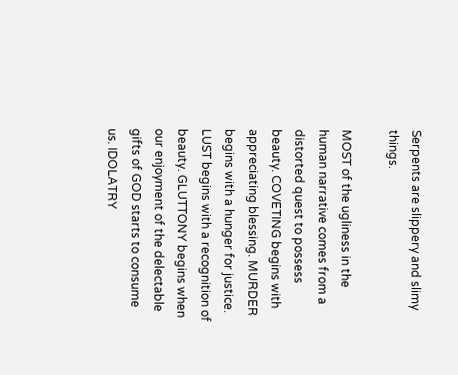Serpents are slippery and slimy things.

MOST of the ugliness in the human narrative comes from a distorted quest to possess beauty. COVETING begins with appreciating blessing. MURDER begins with a hunger for justice. LUST begins with a recognition of beauty. GLUTTONY begins when our enjoyment of the delectable gifts of GOD starts to consume us. IDOLATRY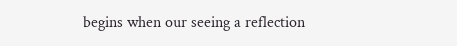begins when our seeing a reflection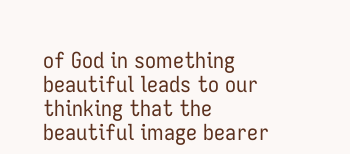of God in something beautiful leads to our thinking that the beautiful image bearer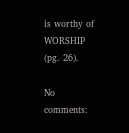is worthy of WORSHIP (pg. 26).

No comments: